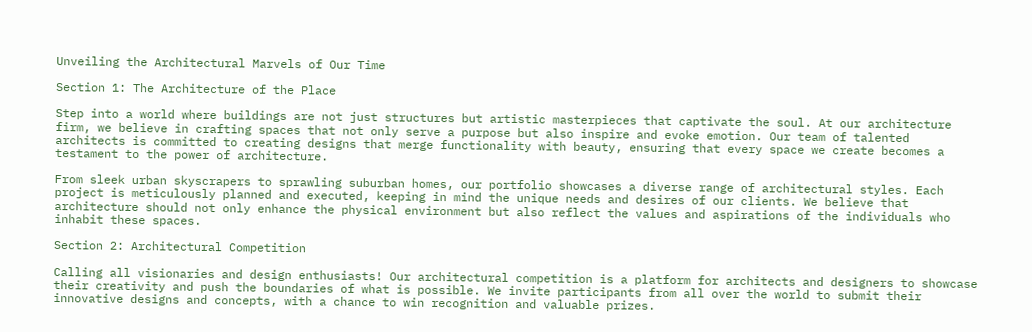Unveiling the Architectural Marvels of Our Time

Section 1: The Architecture of the Place

Step into a world where buildings are not just structures but artistic masterpieces that captivate the soul. At our architecture firm, we believe in crafting spaces that not only serve a purpose but also inspire and evoke emotion. Our team of talented architects is committed to creating designs that merge functionality with beauty, ensuring that every space we create becomes a testament to the power of architecture.

From sleek urban skyscrapers to sprawling suburban homes, our portfolio showcases a diverse range of architectural styles. Each project is meticulously planned and executed, keeping in mind the unique needs and desires of our clients. We believe that architecture should not only enhance the physical environment but also reflect the values and aspirations of the individuals who inhabit these spaces.

Section 2: Architectural Competition

Calling all visionaries and design enthusiasts! Our architectural competition is a platform for architects and designers to showcase their creativity and push the boundaries of what is possible. We invite participants from all over the world to submit their innovative designs and concepts, with a chance to win recognition and valuable prizes.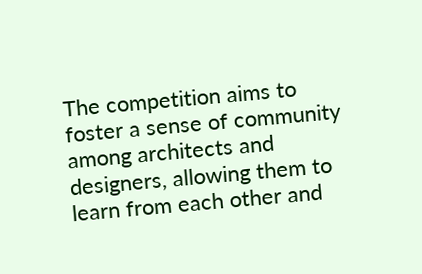The competition aims to foster a sense of community among architects and designers, allowing them to learn from each other and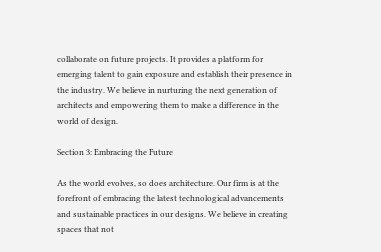collaborate on future projects. It provides a platform for emerging talent to gain exposure and establish their presence in the industry. We believe in nurturing the next generation of architects and empowering them to make a difference in the world of design.

Section 3: Embracing the Future

As the world evolves, so does architecture. Our firm is at the forefront of embracing the latest technological advancements and sustainable practices in our designs. We believe in creating spaces that not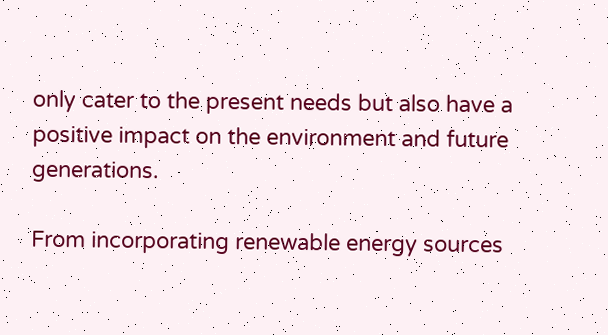only cater to the present needs but also have a positive impact on the environment and future generations.

From incorporating renewable energy sources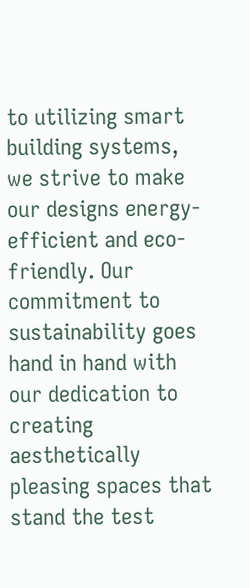to utilizing smart building systems, we strive to make our designs energy-efficient and eco-friendly. Our commitment to sustainability goes hand in hand with our dedication to creating aesthetically pleasing spaces that stand the test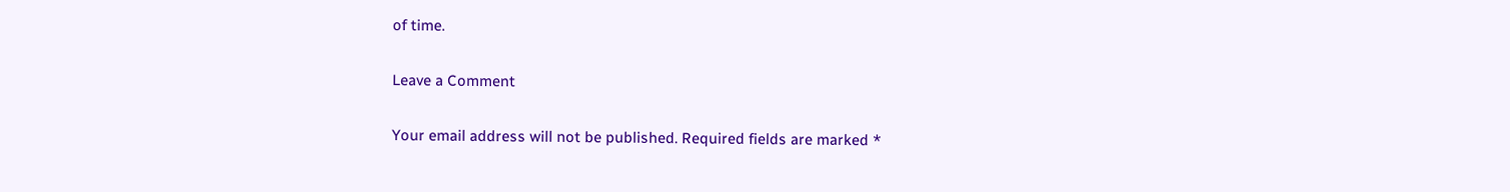of time.

Leave a Comment

Your email address will not be published. Required fields are marked *